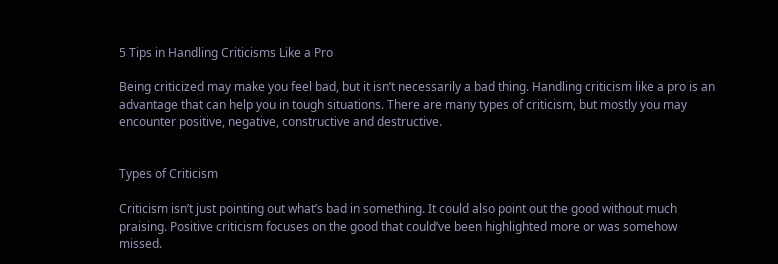5 Tips in Handling Criticisms Like a Pro

Being criticized may make you feel bad, but it isn’t necessarily a bad thing. Handling criticism like a pro is an advantage that can help you in tough situations. There are many types of criticism, but mostly you may encounter positive, negative, constructive and destructive.


Types of Criticism

Criticism isn’t just pointing out what’s bad in something. It could also point out the good without much praising. Positive criticism focuses on the good that could’ve been highlighted more or was somehow missed.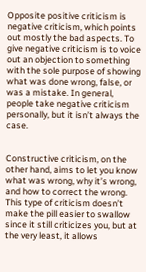Opposite positive criticism is negative criticism, which points out mostly the bad aspects. To give negative criticism is to voice out an objection to something with the sole purpose of showing what was done wrong, false, or was a mistake. In general, people take negative criticism personally, but it isn’t always the case.


Constructive criticism, on the other hand, aims to let you know what was wrong, why it’s wrong, and how to correct the wrong. This type of criticism doesn’t make the pill easier to swallow since it still criticizes you, but at the very least, it allows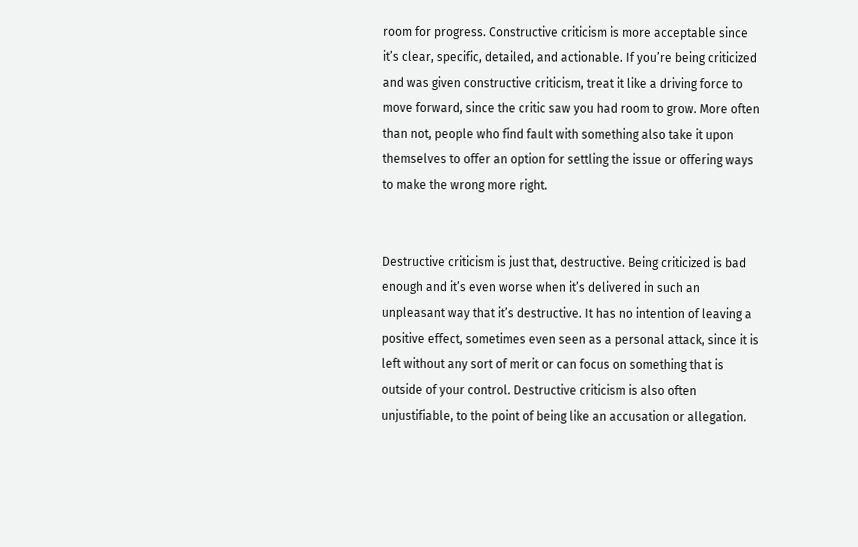room for progress. Constructive criticism is more acceptable since it’s clear, specific, detailed, and actionable. If you’re being criticized and was given constructive criticism, treat it like a driving force to move forward, since the critic saw you had room to grow. More often than not, people who find fault with something also take it upon themselves to offer an option for settling the issue or offering ways to make the wrong more right.


Destructive criticism is just that, destructive. Being criticized is bad enough and it’s even worse when it’s delivered in such an unpleasant way that it’s destructive. It has no intention of leaving a positive effect, sometimes even seen as a personal attack, since it is left without any sort of merit or can focus on something that is outside of your control. Destructive criticism is also often unjustifiable, to the point of being like an accusation or allegation.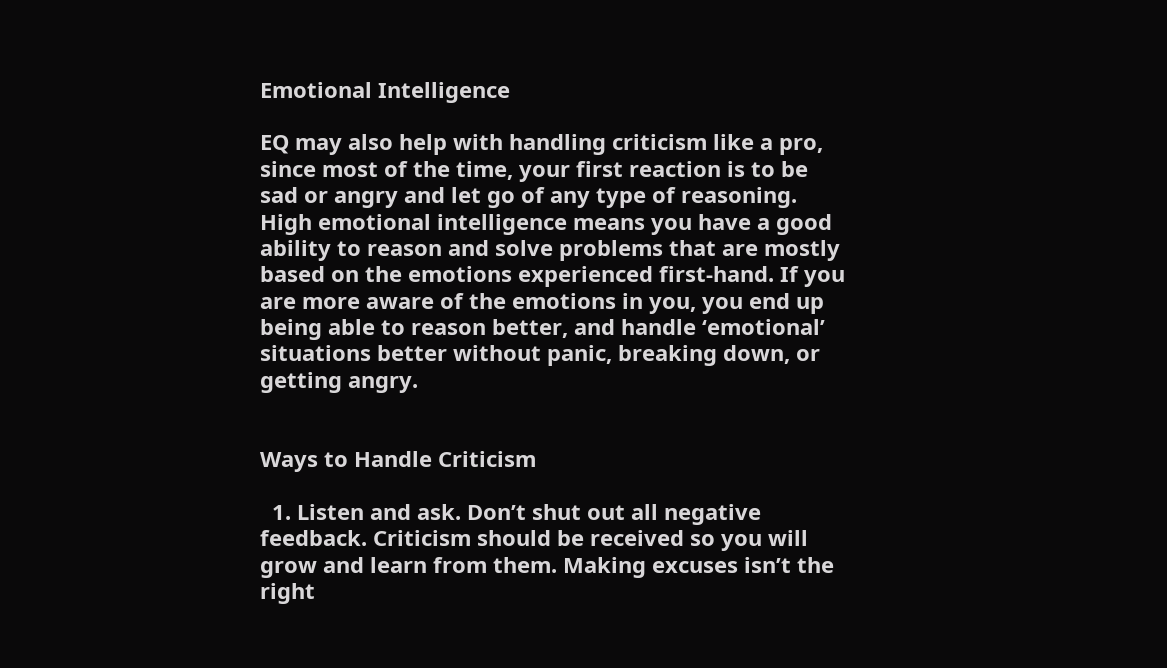Emotional Intelligence

EQ may also help with handling criticism like a pro, since most of the time, your first reaction is to be sad or angry and let go of any type of reasoning. High emotional intelligence means you have a good ability to reason and solve problems that are mostly based on the emotions experienced first-hand. If you are more aware of the emotions in you, you end up being able to reason better, and handle ‘emotional’ situations better without panic, breaking down, or getting angry.


Ways to Handle Criticism

  1. Listen and ask. Don’t shut out all negative feedback. Criticism should be received so you will grow and learn from them. Making excuses isn’t the right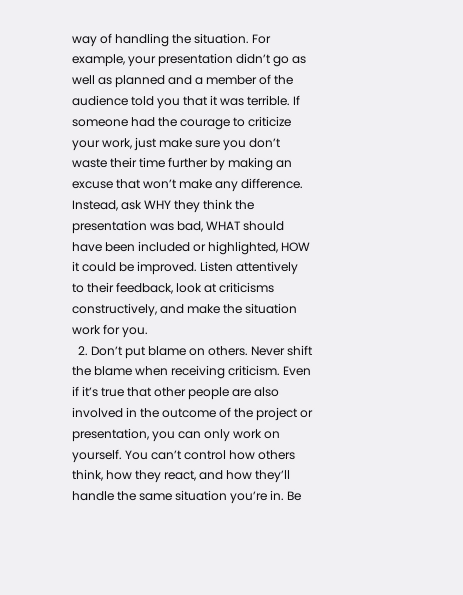way of handling the situation. For example, your presentation didn’t go as well as planned and a member of the audience told you that it was terrible. If someone had the courage to criticize your work, just make sure you don’t waste their time further by making an excuse that won’t make any difference. Instead, ask WHY they think the presentation was bad, WHAT should have been included or highlighted, HOW it could be improved. Listen attentively to their feedback, look at criticisms constructively, and make the situation work for you.
  2. Don’t put blame on others. Never shift the blame when receiving criticism. Even if it’s true that other people are also involved in the outcome of the project or presentation, you can only work on yourself. You can’t control how others think, how they react, and how they’ll handle the same situation you’re in. Be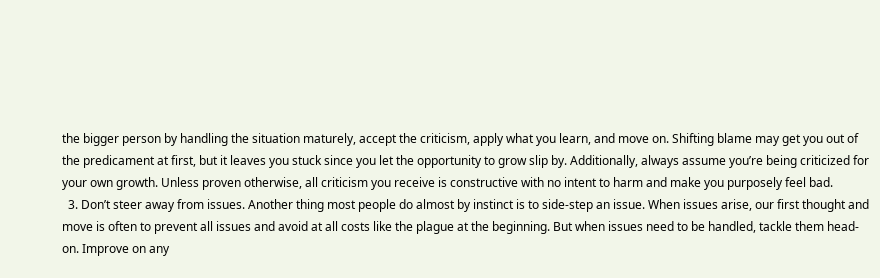the bigger person by handling the situation maturely, accept the criticism, apply what you learn, and move on. Shifting blame may get you out of the predicament at first, but it leaves you stuck since you let the opportunity to grow slip by. Additionally, always assume you’re being criticized for your own growth. Unless proven otherwise, all criticism you receive is constructive with no intent to harm and make you purposely feel bad.
  3. Don’t steer away from issues. Another thing most people do almost by instinct is to side-step an issue. When issues arise, our first thought and move is often to prevent all issues and avoid at all costs like the plague at the beginning. But when issues need to be handled, tackle them head-on. Improve on any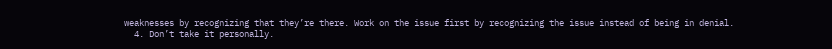weaknesses by recognizing that they’re there. Work on the issue first by recognizing the issue instead of being in denial.
  4. Don’t take it personally.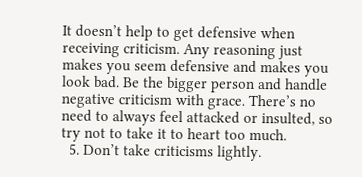It doesn’t help to get defensive when receiving criticism. Any reasoning just makes you seem defensive and makes you look bad. Be the bigger person and handle negative criticism with grace. There’s no need to always feel attacked or insulted, so try not to take it to heart too much.
  5. Don’t take criticisms lightly.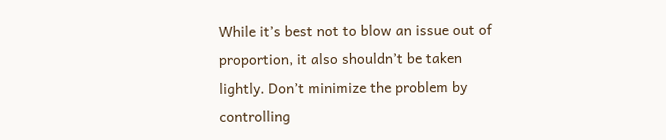While it’s best not to blow an issue out of proportion, it also shouldn’t be taken lightly. Don’t minimize the problem by controlling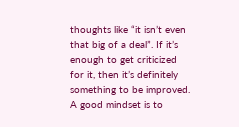thoughts like “it isn’t even that big of a deal”. If it’s enough to get criticized for it, then it’s definitely something to be improved. A good mindset is to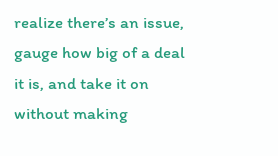realize there’s an issue, gauge how big of a deal it is, and take it on without making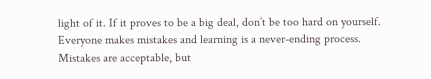light of it. If it proves to be a big deal, don’t be too hard on yourself. Everyone makes mistakes and learning is a never-ending process. Mistakes are acceptable, but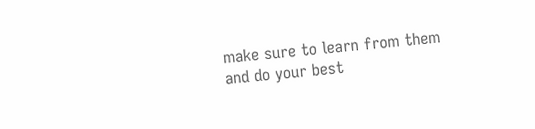make sure to learn from them and do your best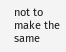not to make the same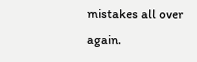mistakes all over again.